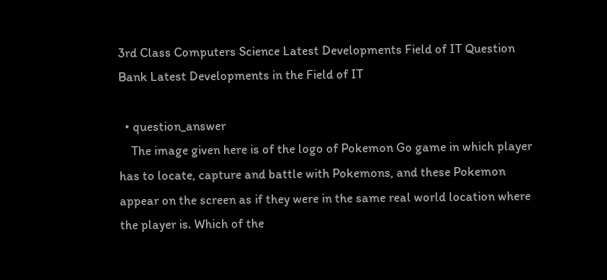3rd Class Computers Science Latest Developments Field of IT Question Bank Latest Developments in the Field of IT

  • question_answer
    The image given here is of the logo of Pokemon Go game in which player has to locate, capture and battle with Pokemons, and these Pokemon appear on the screen as if they were in the same real world location where the player is. Which of the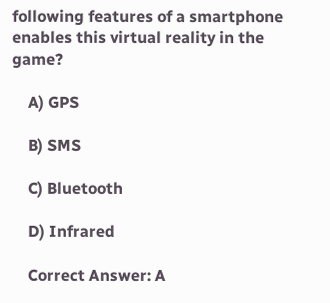following features of a smartphone enables this virtual reality in the game?

    A) GPS

    B) SMS

    C) Bluetooth

    D) Infrared

    Correct Answer: A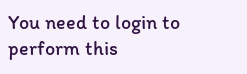You need to login to perform this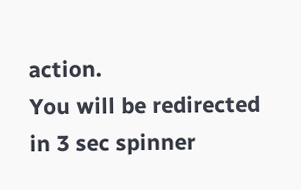action.
You will be redirected in 3 sec spinner